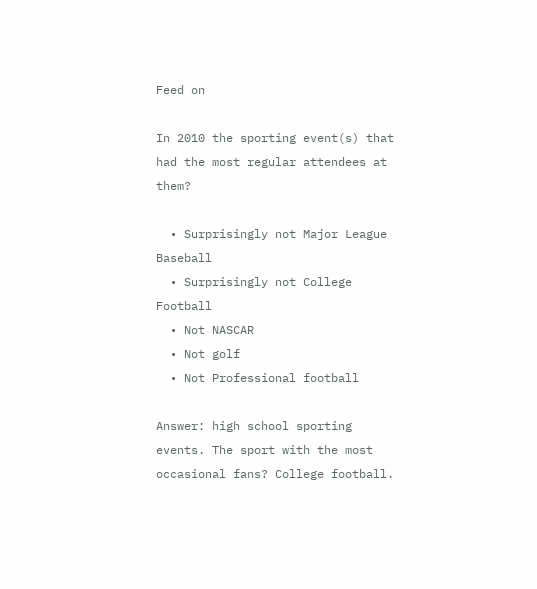Feed on

In 2010 the sporting event(s) that had the most regular attendees at them?

  • Surprisingly not Major League Baseball
  • Surprisingly not College Football
  • Not NASCAR
  • Not golf
  • Not Professional football

Answer: high school sporting events. The sport with the most occasional fans? College football.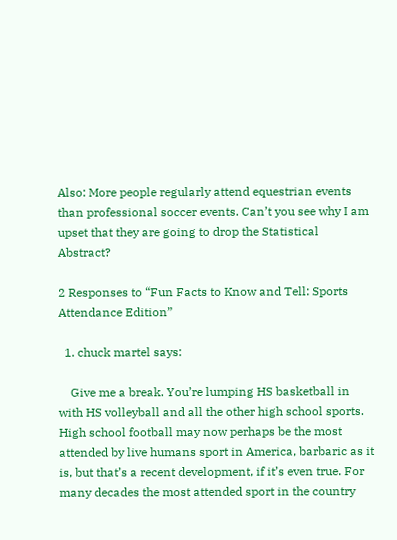Also: More people regularly attend equestrian events than professional soccer events. Can’t you see why I am upset that they are going to drop the Statistical Abstract?

2 Responses to “Fun Facts to Know and Tell: Sports Attendance Edition”

  1. chuck martel says:

    Give me a break. You’re lumping HS basketball in with HS volleyball and all the other high school sports. High school football may now perhaps be the most attended by live humans sport in America, barbaric as it is, but that’s a recent development, if it’s even true. For many decades the most attended sport in the country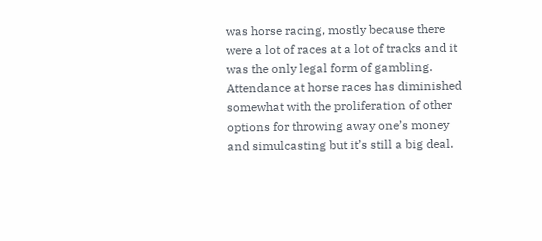was horse racing, mostly because there were a lot of races at a lot of tracks and it was the only legal form of gambling. Attendance at horse races has diminished somewhat with the proliferation of other options for throwing away one’s money and simulcasting but it’s still a big deal.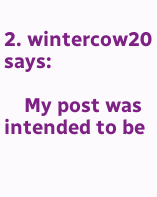2. wintercow20 says:

    My post was intended to be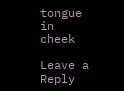tongue in cheek

Leave a Reply